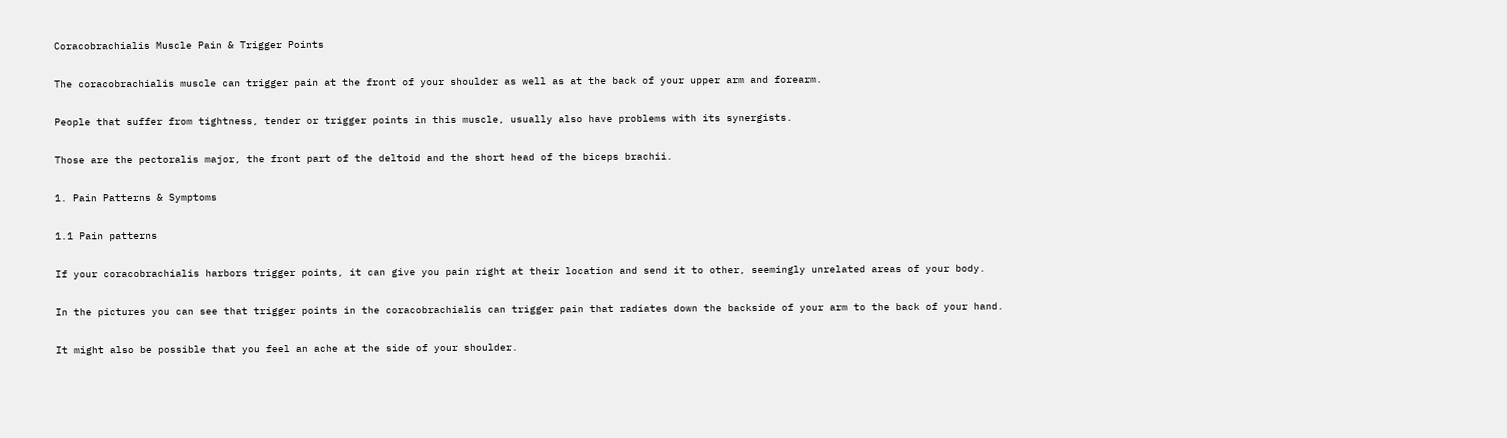Coracobrachialis Muscle Pain & Trigger Points

The coracobrachialis muscle can trigger pain at the front of your shoulder as well as at the back of your upper arm and forearm.

People that suffer from tightness, tender or trigger points in this muscle, usually also have problems with its synergists.

Those are the pectoralis major, the front part of the deltoid and the short head of the biceps brachii.

1. Pain Patterns & Symptoms

1.1 Pain patterns

If your coracobrachialis harbors trigger points, it can give you pain right at their location and send it to other, seemingly unrelated areas of your body.

In the pictures you can see that trigger points in the coracobrachialis can trigger pain that radiates down the backside of your arm to the back of your hand.

It might also be possible that you feel an ache at the side of your shoulder.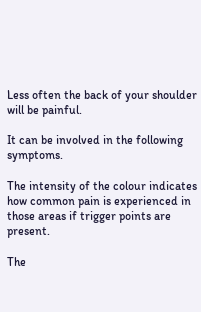Less often the back of your shoulder will be painful.

It can be involved in the following symptoms.

The intensity of the colour indicates how common pain is experienced in those areas if trigger points are present.

The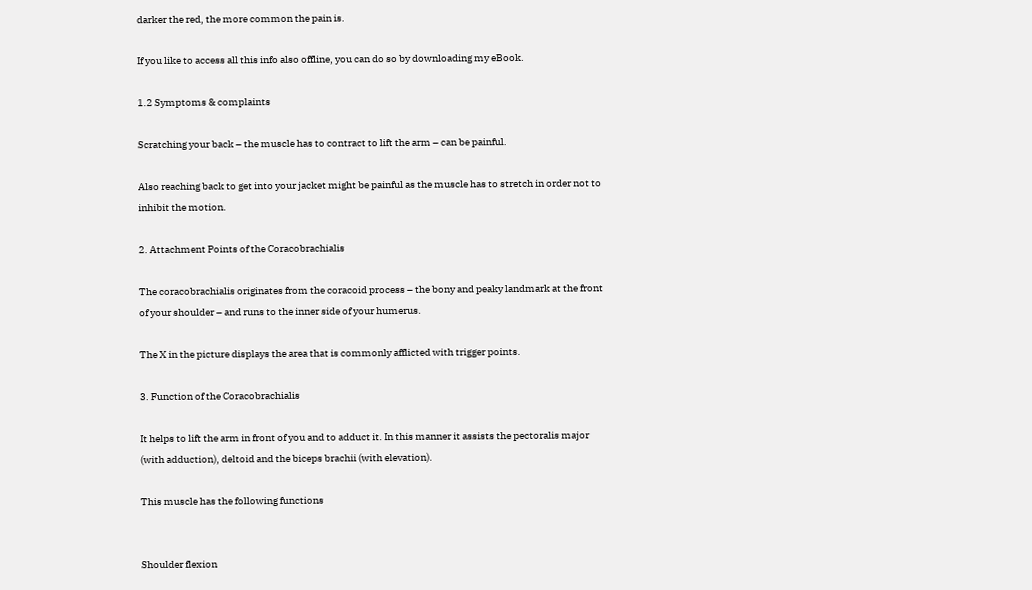darker the red, the more common the pain is.

If you like to access all this info also offline, you can do so by downloading my eBook.

1.2 Symptoms & complaints

Scratching your back – the muscle has to contract to lift the arm – can be painful.

Also reaching back to get into your jacket might be painful as the muscle has to stretch in order not to inhibit the motion.

2. Attachment Points of the Coracobrachialis

The coracobrachialis originates from the coracoid process – the bony and peaky landmark at the front of your shoulder – and runs to the inner side of your humerus.

The X in the picture displays the area that is commonly afflicted with trigger points.

3. Function of the Coracobrachialis

It helps to lift the arm in front of you and to adduct it. In this manner it assists the pectoralis major (with adduction), deltoid and the biceps brachii (with elevation).

This muscle has the following functions


Shoulder flexion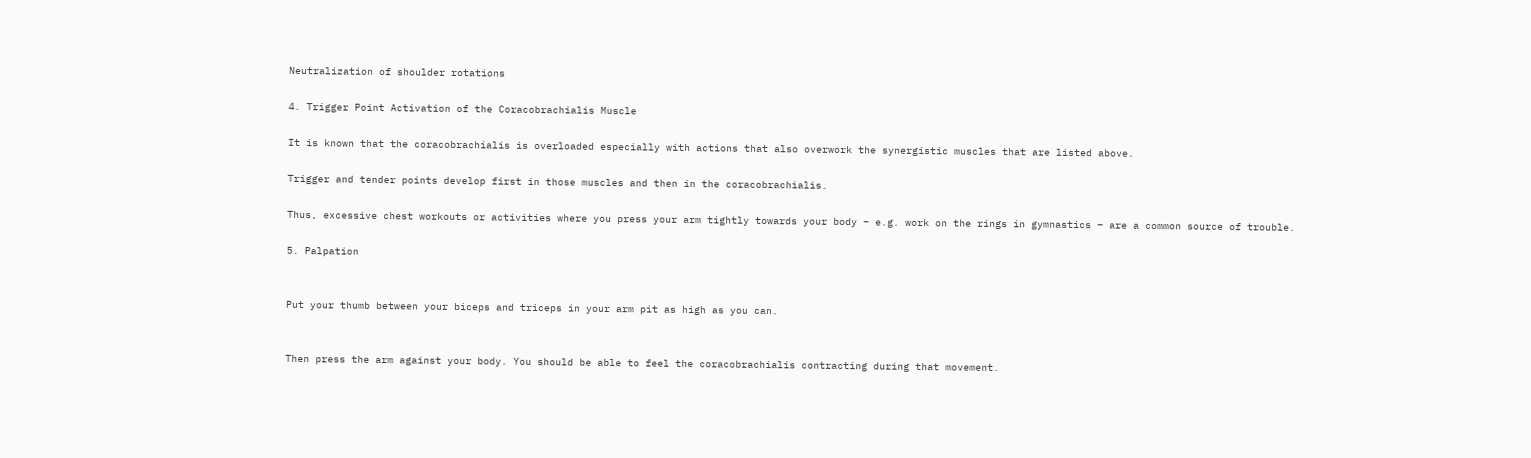Neutralization of shoulder rotations

4. Trigger Point Activation of the Coracobrachialis Muscle

It is known that the coracobrachialis is overloaded especially with actions that also overwork the synergistic muscles that are listed above.

Trigger and tender points develop first in those muscles and then in the coracobrachialis.

Thus, excessive chest workouts or activities where you press your arm tightly towards your body – e.g. work on the rings in gymnastics – are a common source of trouble.

5. Palpation


Put your thumb between your biceps and triceps in your arm pit as high as you can.


Then press the arm against your body. You should be able to feel the coracobrachialis contracting during that movement.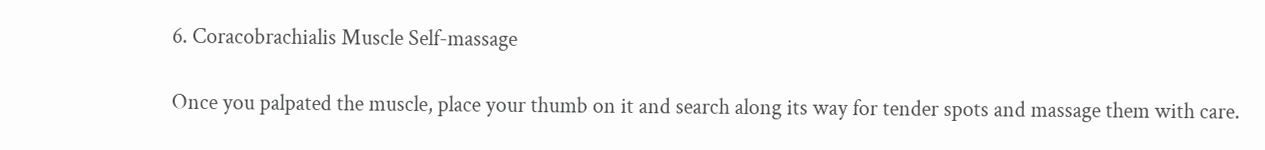6. Coracobrachialis Muscle Self-massage

Once you palpated the muscle, place your thumb on it and search along its way for tender spots and massage them with care.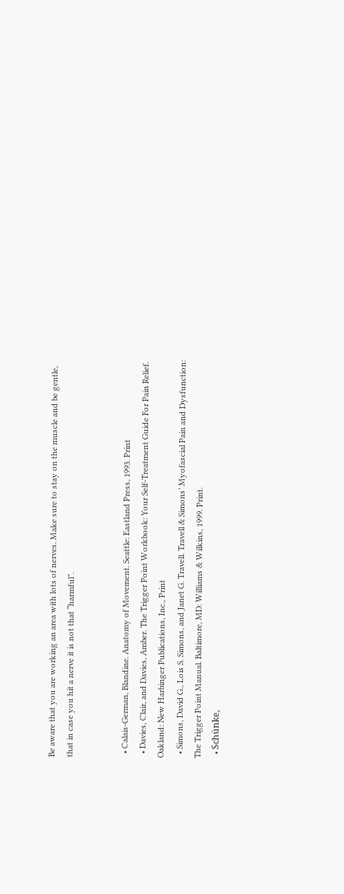Be aware that you are working an area with lots of nerves. Make sure to stay on the muscle and be gentle, that in case you hit a nerve it is not that “harmful”.


  • Calais-German, Blandine. Anatomy of Movement. Seattle: Eastland Press, 1993. Print
  • Davies, Clair, and Davies, Amber. The Trigger Point Workbook: Your Self-Treatment Guide For Pain Relief. Oakland: New Harbinger Publications, Inc., Print
  • Simons, David G., Lois S. Simons, and Janet G. Travell. Travell & Simons’ Myofascial Pain and Dysfunction: The Trigger Point Manual. Baltimore, MD: Williams & Wilkins, 1999. Print.
  • Schünke,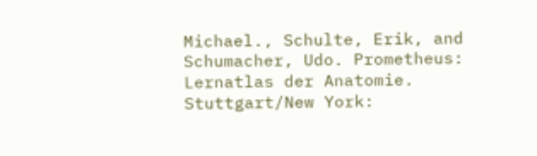Michael., Schulte, Erik, and Schumacher, Udo. Prometheus: Lernatlas der Anatomie. Stuttgart/New York: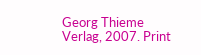Georg Thieme Verlag, 2007. Print